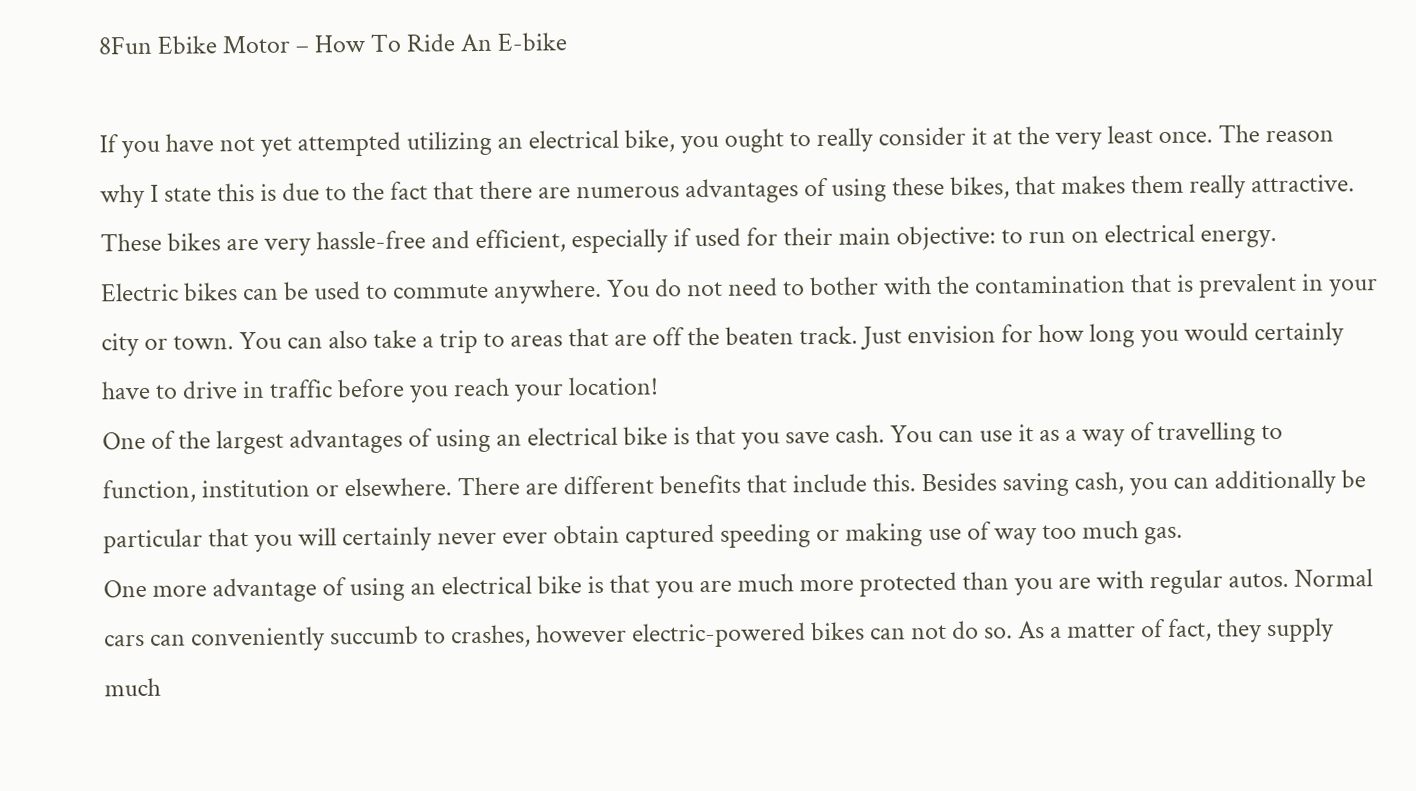8Fun Ebike Motor – How To Ride An E-bike

If you have not yet attempted utilizing an electrical bike, you ought to really consider it at the very least once. The reason why I state this is due to the fact that there are numerous advantages of using these bikes, that makes them really attractive. These bikes are very hassle-free and efficient, especially if used for their main objective: to run on electrical energy.
Electric bikes can be used to commute anywhere. You do not need to bother with the contamination that is prevalent in your city or town. You can also take a trip to areas that are off the beaten track. Just envision for how long you would certainly have to drive in traffic before you reach your location!
One of the largest advantages of using an electrical bike is that you save cash. You can use it as a way of travelling to function, institution or elsewhere. There are different benefits that include this. Besides saving cash, you can additionally be particular that you will certainly never ever obtain captured speeding or making use of way too much gas.
One more advantage of using an electrical bike is that you are much more protected than you are with regular autos. Normal cars can conveniently succumb to crashes, however electric-powered bikes can not do so. As a matter of fact, they supply much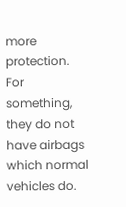more protection. For something, they do not have airbags which normal vehicles do.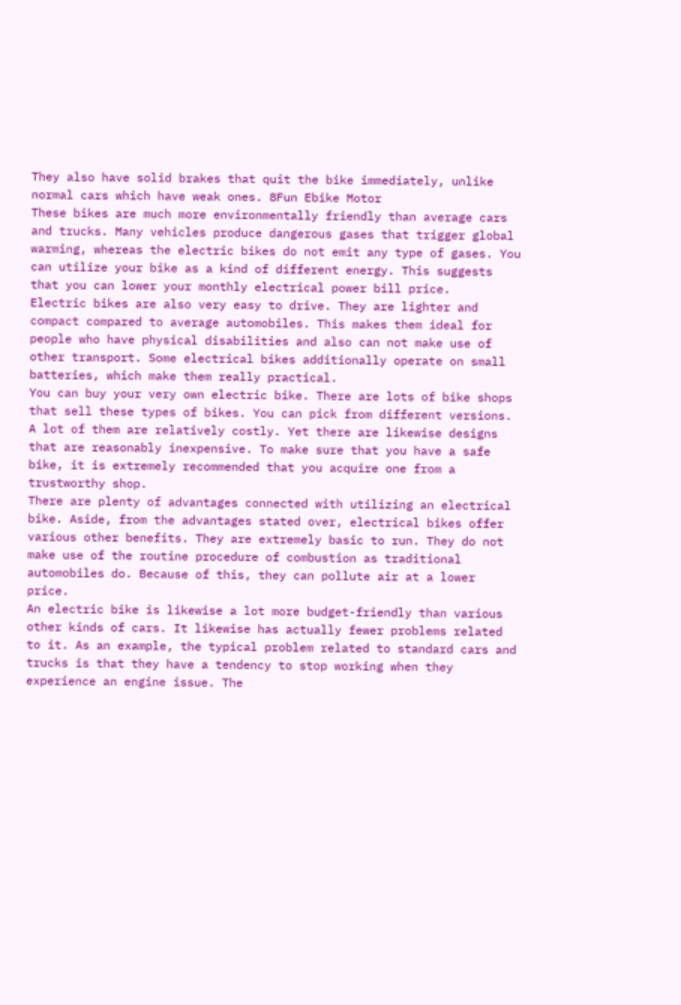They also have solid brakes that quit the bike immediately, unlike normal cars which have weak ones. 8Fun Ebike Motor
These bikes are much more environmentally friendly than average cars and trucks. Many vehicles produce dangerous gases that trigger global warming, whereas the electric bikes do not emit any type of gases. You can utilize your bike as a kind of different energy. This suggests that you can lower your monthly electrical power bill price.
Electric bikes are also very easy to drive. They are lighter and compact compared to average automobiles. This makes them ideal for people who have physical disabilities and also can not make use of other transport. Some electrical bikes additionally operate on small batteries, which make them really practical.
You can buy your very own electric bike. There are lots of bike shops that sell these types of bikes. You can pick from different versions. A lot of them are relatively costly. Yet there are likewise designs that are reasonably inexpensive. To make sure that you have a safe bike, it is extremely recommended that you acquire one from a trustworthy shop.
There are plenty of advantages connected with utilizing an electrical bike. Aside, from the advantages stated over, electrical bikes offer various other benefits. They are extremely basic to run. They do not make use of the routine procedure of combustion as traditional automobiles do. Because of this, they can pollute air at a lower price.
An electric bike is likewise a lot more budget-friendly than various other kinds of cars. It likewise has actually fewer problems related to it. As an example, the typical problem related to standard cars and trucks is that they have a tendency to stop working when they experience an engine issue. The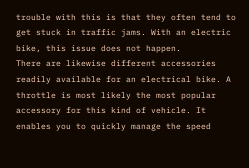trouble with this is that they often tend to get stuck in traffic jams. With an electric bike, this issue does not happen.
There are likewise different accessories readily available for an electrical bike. A throttle is most likely the most popular accessory for this kind of vehicle. It enables you to quickly manage the speed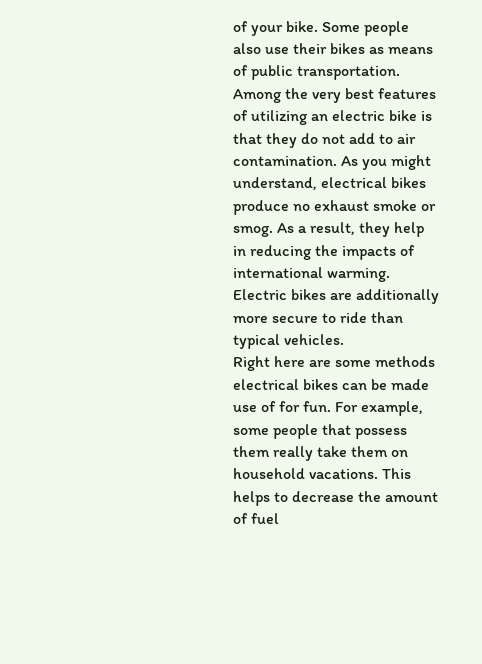of your bike. Some people also use their bikes as means of public transportation.
Among the very best features of utilizing an electric bike is that they do not add to air contamination. As you might understand, electrical bikes produce no exhaust smoke or smog. As a result, they help in reducing the impacts of international warming. Electric bikes are additionally more secure to ride than typical vehicles.
Right here are some methods electrical bikes can be made use of for fun. For example, some people that possess them really take them on household vacations. This helps to decrease the amount of fuel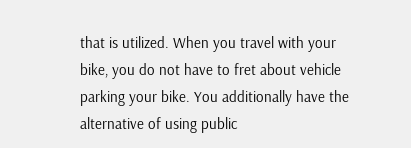that is utilized. When you travel with your bike, you do not have to fret about vehicle parking your bike. You additionally have the alternative of using public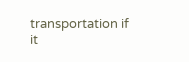transportation if it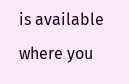is available where you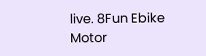live. 8Fun Ebike Motor